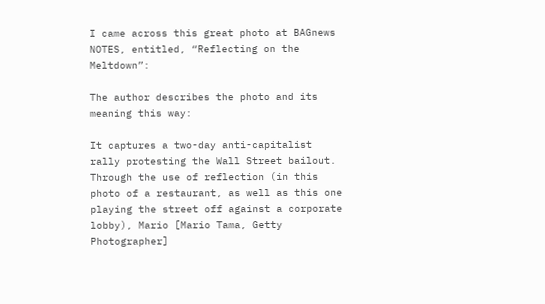I came across this great photo at BAGnews NOTES, entitled, “Reflecting on the Meltdown”:

The author describes the photo and its meaning this way:

It captures a two-day anti-capitalist rally protesting the Wall Street bailout. Through the use of reflection (in this photo of a restaurant, as well as this one playing the street off against a corporate lobby), Mario [Mario Tama, Getty Photographer]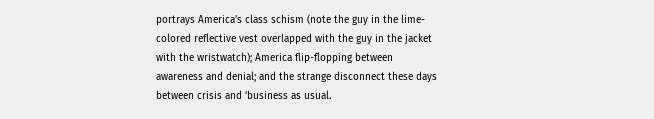portrays America’s class schism (note the guy in the lime-colored reflective vest overlapped with the guy in the jacket with the wristwatch); America flip-flopping between awareness and denial; and the strange disconnect these days between crisis and ‘business as usual.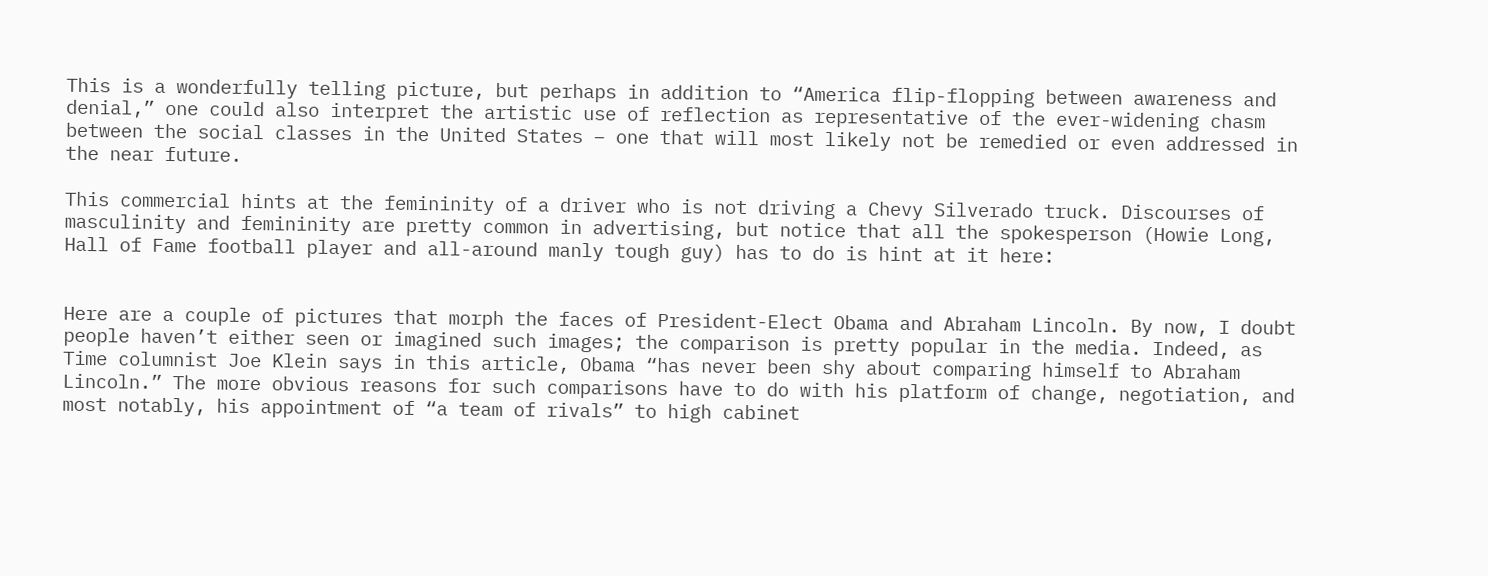This is a wonderfully telling picture, but perhaps in addition to “America flip-flopping between awareness and denial,” one could also interpret the artistic use of reflection as representative of the ever-widening chasm between the social classes in the United States – one that will most likely not be remedied or even addressed in the near future.

This commercial hints at the femininity of a driver who is not driving a Chevy Silverado truck. Discourses of masculinity and femininity are pretty common in advertising, but notice that all the spokesperson (Howie Long, Hall of Fame football player and all-around manly tough guy) has to do is hint at it here:


Here are a couple of pictures that morph the faces of President-Elect Obama and Abraham Lincoln. By now, I doubt people haven’t either seen or imagined such images; the comparison is pretty popular in the media. Indeed, as Time columnist Joe Klein says in this article, Obama “has never been shy about comparing himself to Abraham Lincoln.” The more obvious reasons for such comparisons have to do with his platform of change, negotiation, and most notably, his appointment of “a team of rivals” to high cabinet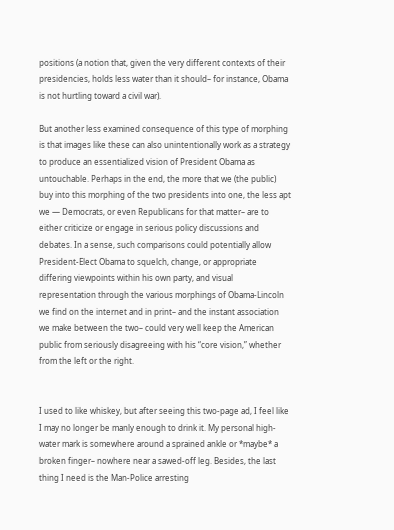positions (a notion that, given the very different contexts of their presidencies, holds less water than it should– for instance, Obama is not hurtling toward a civil war).

But another less examined consequence of this type of morphing is that images like these can also unintentionally work as a strategy to produce an essentialized vision of President Obama as untouchable. Perhaps in the end, the more that we (the public) buy into this morphing of the two presidents into one, the less apt we — Democrats, or even Republicans for that matter– are to either criticize or engage in serious policy discussions and debates. In a sense, such comparisons could potentially allow President-Elect Obama to squelch, change, or appropriate differing viewpoints within his own party, and visual representation through the various morphings of Obama-Lincoln we find on the internet and in print– and the instant association we make between the two– could very well keep the American public from seriously disagreeing with his “core vision,” whether from the left or the right.


I used to like whiskey, but after seeing this two-page ad, I feel like I may no longer be manly enough to drink it. My personal high-water mark is somewhere around a sprained ankle or *maybe* a broken finger– nowhere near a sawed-off leg. Besides, the last thing I need is the Man-Police arresting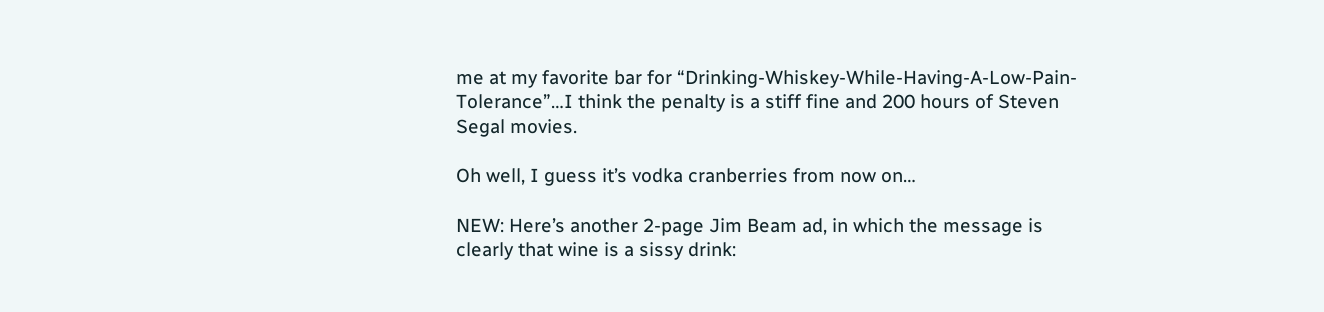me at my favorite bar for “Drinking-Whiskey-While-Having-A-Low-Pain-Tolerance”…I think the penalty is a stiff fine and 200 hours of Steven Segal movies.

Oh well, I guess it’s vodka cranberries from now on…

NEW: Here’s another 2-page Jim Beam ad, in which the message is clearly that wine is a sissy drink: